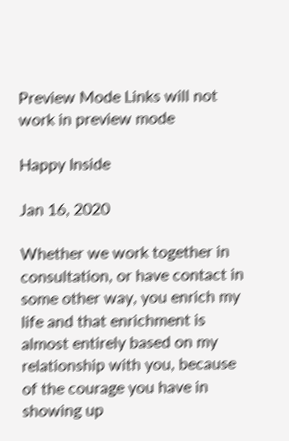Preview Mode Links will not work in preview mode

Happy Inside

Jan 16, 2020

Whether we work together in consultation, or have contact in some other way, you enrich my life and that enrichment is almost entirely based on my relationship with you, because of the courage you have in showing up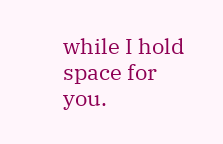while I hold space for you.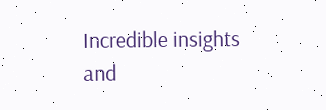Incredible insights and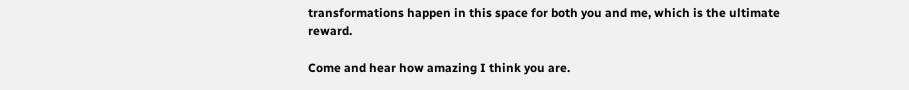transformations happen in this space for both you and me, which is the ultimate reward.

Come and hear how amazing I think you are.